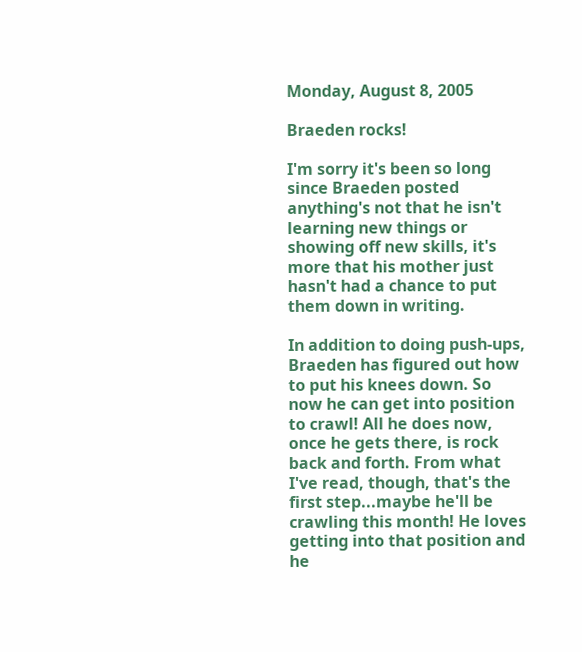Monday, August 8, 2005

Braeden rocks!

I'm sorry it's been so long since Braeden posted anything's not that he isn't learning new things or showing off new skills, it's more that his mother just hasn't had a chance to put them down in writing.

In addition to doing push-ups, Braeden has figured out how to put his knees down. So now he can get into position to crawl! All he does now, once he gets there, is rock back and forth. From what I've read, though, that's the first step...maybe he'll be crawling this month! He loves getting into that position and he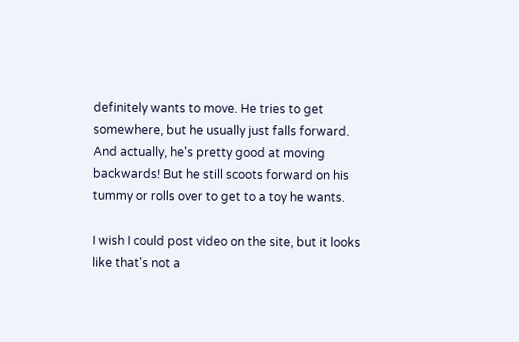definitely wants to move. He tries to get somewhere, but he usually just falls forward. And actually, he's pretty good at moving backwards! But he still scoots forward on his tummy or rolls over to get to a toy he wants.

I wish I could post video on the site, but it looks like that's not a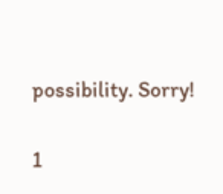possibility. Sorry!

1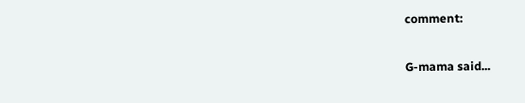comment:

G-mama said...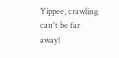Yippee, crawling can't be far away!